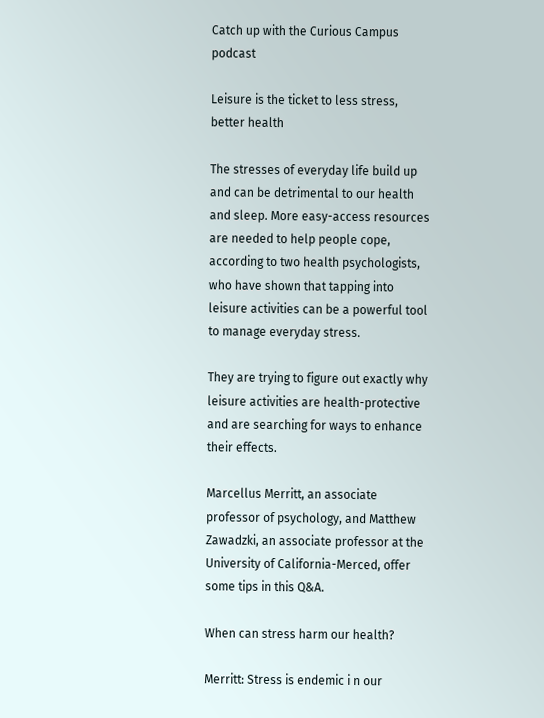Catch up with the Curious Campus podcast

Leisure is the ticket to less stress, better health

The stresses of everyday life build up and can be detrimental to our health and sleep. More easy-access resources are needed to help people cope, according to two health psychologists, who have shown that tapping into leisure activities can be a powerful tool to manage everyday stress.

They are trying to figure out exactly why leisure activities are health-protective and are searching for ways to enhance their effects.

Marcellus Merritt, an associate professor of psychology, and Matthew Zawadzki, an associate professor at the University of California-Merced, offer some tips in this Q&A.

When can stress harm our health?

Merritt: Stress is endemic i n our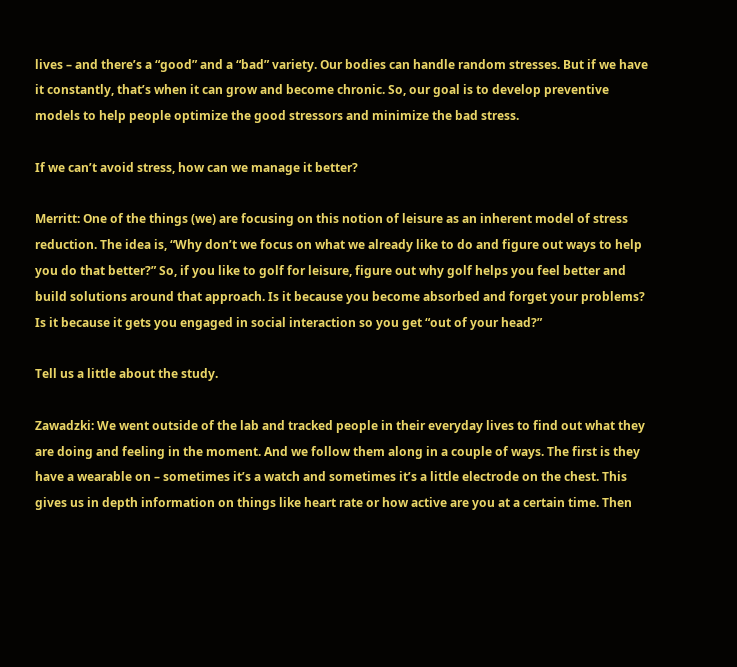lives – and there’s a “good” and a “bad” variety. Our bodies can handle random stresses. But if we have it constantly, that’s when it can grow and become chronic. So, our goal is to develop preventive models to help people optimize the good stressors and minimize the bad stress.

If we can’t avoid stress, how can we manage it better?

Merritt: One of the things (we) are focusing on this notion of leisure as an inherent model of stress reduction. The idea is, “Why don’t we focus on what we already like to do and figure out ways to help you do that better?” So, if you like to golf for leisure, figure out why golf helps you feel better and build solutions around that approach. Is it because you become absorbed and forget your problems? Is it because it gets you engaged in social interaction so you get “out of your head?”

Tell us a little about the study.

Zawadzki: We went outside of the lab and tracked people in their everyday lives to find out what they are doing and feeling in the moment. And we follow them along in a couple of ways. The first is they have a wearable on – sometimes it’s a watch and sometimes it’s a little electrode on the chest. This gives us in depth information on things like heart rate or how active are you at a certain time. Then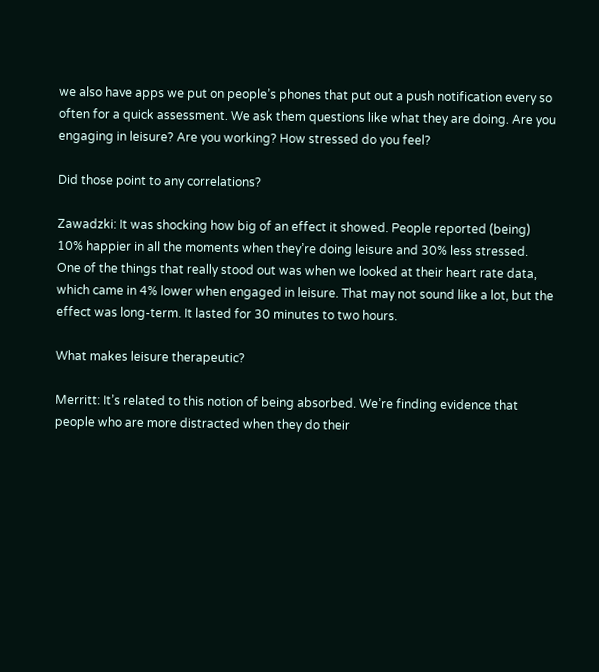we also have apps we put on people’s phones that put out a push notification every so often for a quick assessment. We ask them questions like what they are doing. Are you engaging in leisure? Are you working? How stressed do you feel?

Did those point to any correlations?

Zawadzki: It was shocking how big of an effect it showed. People reported (being) 10% happier in all the moments when they’re doing leisure and 30% less stressed. One of the things that really stood out was when we looked at their heart rate data, which came in 4% lower when engaged in leisure. That may not sound like a lot, but the effect was long-term. It lasted for 30 minutes to two hours.

What makes leisure therapeutic?

Merritt: It’s related to this notion of being absorbed. We’re finding evidence that people who are more distracted when they do their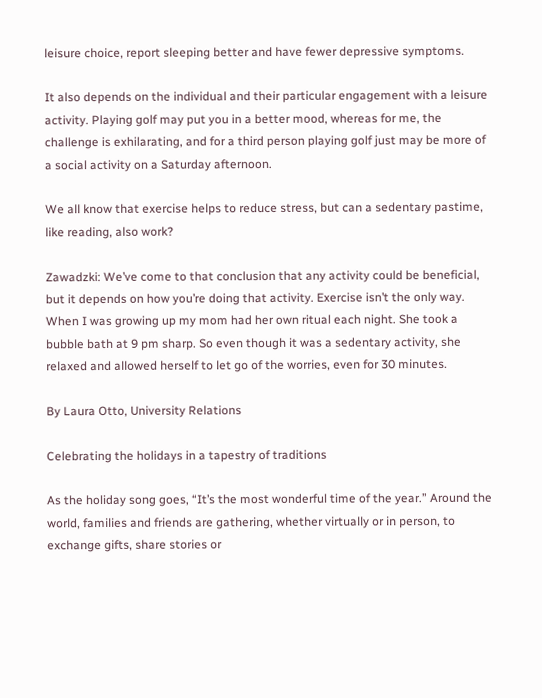leisure choice, report sleeping better and have fewer depressive symptoms.

It also depends on the individual and their particular engagement with a leisure activity. Playing golf may put you in a better mood, whereas for me, the challenge is exhilarating, and for a third person playing golf just may be more of a social activity on a Saturday afternoon.

We all know that exercise helps to reduce stress, but can a sedentary pastime, like reading, also work?

Zawadzki: We’ve come to that conclusion that any activity could be beneficial, but it depends on how you’re doing that activity. Exercise isn’t the only way. When I was growing up my mom had her own ritual each night. She took a bubble bath at 9 pm sharp. So even though it was a sedentary activity, she relaxed and allowed herself to let go of the worries, even for 30 minutes.

By Laura Otto, University Relations

Celebrating the holidays in a tapestry of traditions

As the holiday song goes, “It’s the most wonderful time of the year.” Around the world, families and friends are gathering, whether virtually or in person, to exchange gifts, share stories or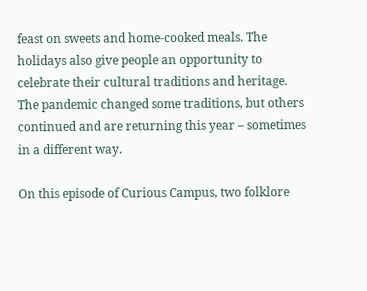feast on sweets and home-cooked meals. The holidays also give people an opportunity to celebrate their cultural traditions and heritage. The pandemic changed some traditions, but others continued and are returning this year – sometimes in a different way.

On this episode of Curious Campus, two folklore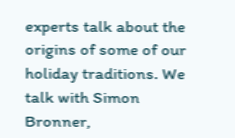experts talk about the origins of some of our holiday traditions. We talk with Simon Bronner,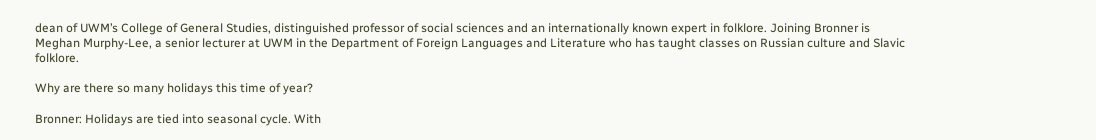dean of UWM’s College of General Studies, distinguished professor of social sciences and an internationally known expert in folklore. Joining Bronner is Meghan Murphy-Lee, a senior lecturer at UWM in the Department of Foreign Languages and Literature who has taught classes on Russian culture and Slavic folklore.

Why are there so many holidays this time of year?

Bronner: Holidays are tied into seasonal cycle. With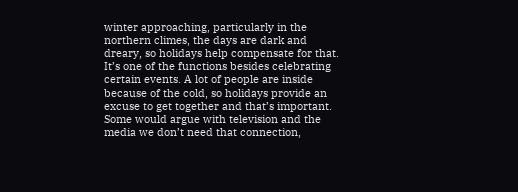winter approaching, particularly in the northern climes, the days are dark and dreary, so holidays help compensate for that. It’s one of the functions besides celebrating certain events. A lot of people are inside because of the cold, so holidays provide an excuse to get together and that’s important. Some would argue with television and the media we don’t need that connection,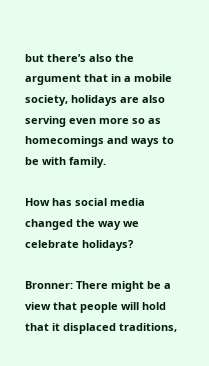but there’s also the argument that in a mobile society, holidays are also serving even more so as homecomings and ways to be with family.

How has social media changed the way we celebrate holidays?

Bronner: There might be a view that people will hold that it displaced traditions,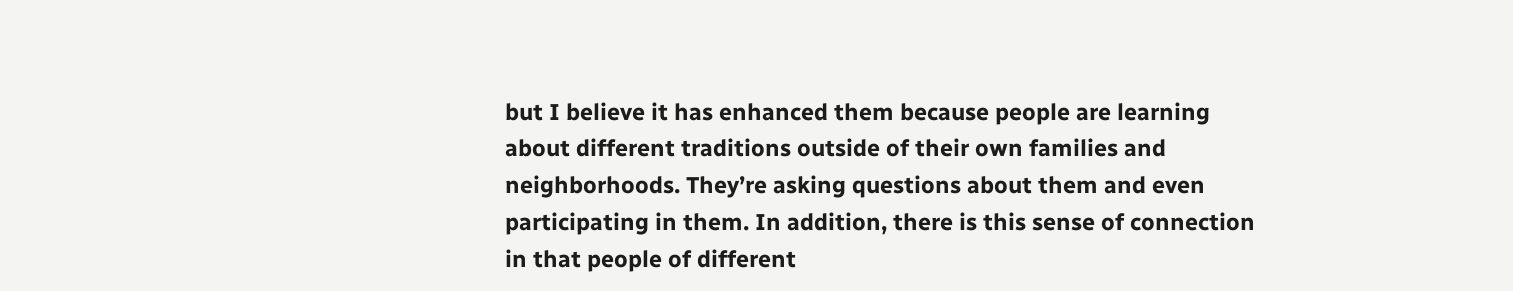but I believe it has enhanced them because people are learning about different traditions outside of their own families and neighborhoods. They’re asking questions about them and even participating in them. In addition, there is this sense of connection in that people of different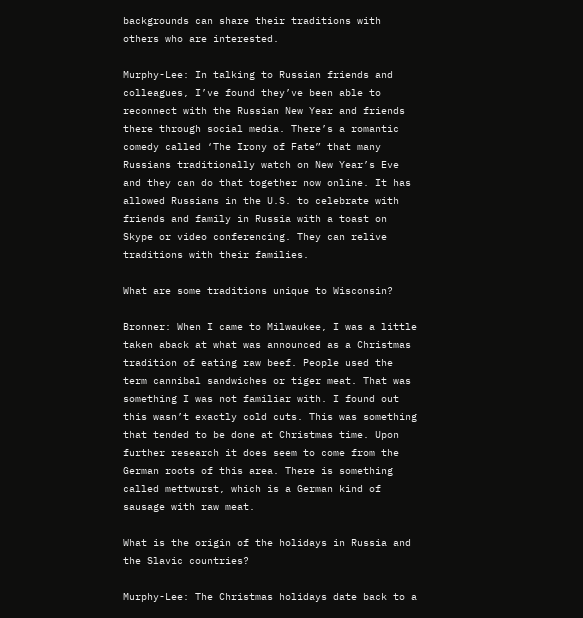backgrounds can share their traditions with others who are interested.

Murphy-Lee: In talking to Russian friends and colleagues, I’ve found they’ve been able to reconnect with the Russian New Year and friends there through social media. There’s a romantic comedy called ‘The Irony of Fate” that many Russians traditionally watch on New Year’s Eve and they can do that together now online. It has allowed Russians in the U.S. to celebrate with friends and family in Russia with a toast on Skype or video conferencing. They can relive traditions with their families.

What are some traditions unique to Wisconsin?

Bronner: When I came to Milwaukee, I was a little taken aback at what was announced as a Christmas tradition of eating raw beef. People used the term cannibal sandwiches or tiger meat. That was something I was not familiar with. I found out this wasn’t exactly cold cuts. This was something that tended to be done at Christmas time. Upon further research it does seem to come from the German roots of this area. There is something called mettwurst, which is a German kind of sausage with raw meat.

What is the origin of the holidays in Russia and the Slavic countries?

Murphy-Lee: The Christmas holidays date back to a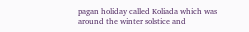pagan holiday called Koliada which was around the winter solstice and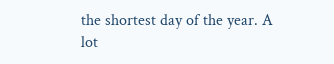the shortest day of the year. A lot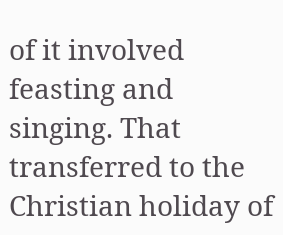of it involved feasting and singing. That transferred to the Christian holiday of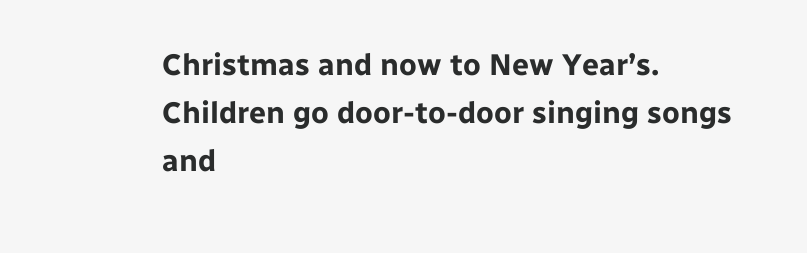Christmas and now to New Year’s. Children go door-to-door singing songs and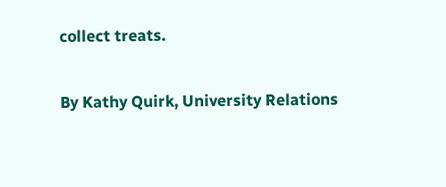collect treats.

By Kathy Quirk, University Relations